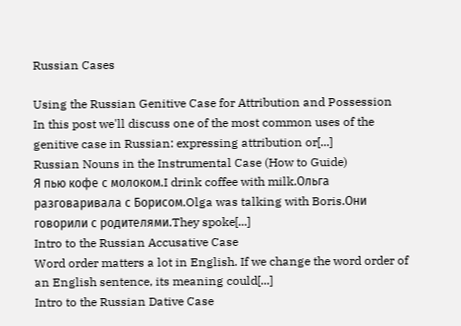Russian Cases

Using the Russian Genitive Case for Attribution and Possession
In this post we'll discuss one of the most common uses of the genitive case in Russian: expressing attribution or[...]
Russian Nouns in the Instrumental Case (How to Guide)
Я пью кофе с молоком.I drink coffee with milk.Ольга разговаривала с Борисом.Olga was talking with Boris.Они говорили с родителями.They spoke[...]
Intro to the Russian Accusative Case
Word order matters a lot in English. If we change the word order of an English sentence, its meaning could[...]
Intro to the Russian Dative Case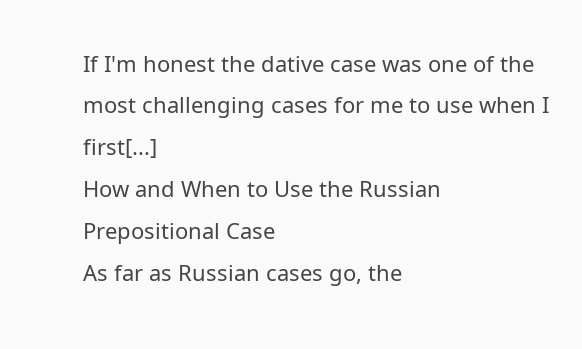If I'm honest the dative case was one of the most challenging cases for me to use when I first[...]
How and When to Use the Russian Prepositional Case
As far as Russian cases go, the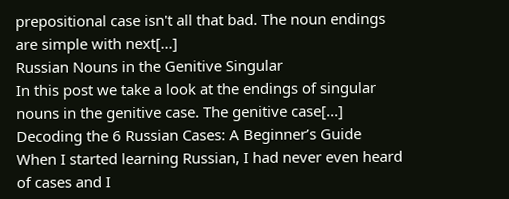prepositional case isn't all that bad. The noun endings are simple with next[...]
Russian Nouns in the Genitive Singular
In this post we take a look at the endings of singular nouns in the genitive case. The genitive case[...]
Decoding the 6 Russian Cases: A Beginner’s Guide
When I started learning Russian, I had never even heard of cases and I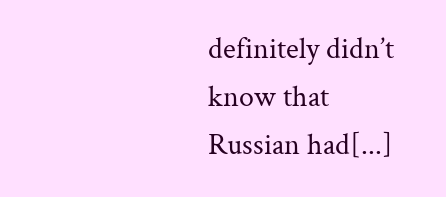definitely didn’t know that Russian had[...]